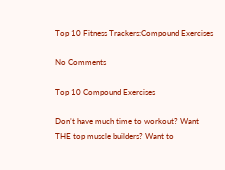Top 10 Fitness Trackers:Compound Exercises

No Comments

Top 10 Compound Exercises

Don’t have much time to workout? Want THE top muscle builders? Want to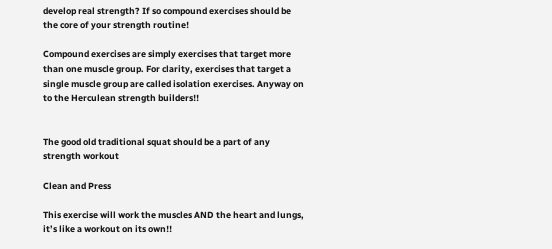develop real strength? If so compound exercises should be the core of your strength routine!

Compound exercises are simply exercises that target more than one muscle group. For clarity, exercises that target a single muscle group are called isolation exercises. Anyway on to the Herculean strength builders!!


The good old traditional squat should be a part of any strength workout

Clean and Press

This exercise will work the muscles AND the heart and lungs, it’s like a workout on its own!!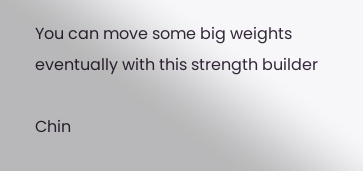You can move some big weights eventually with this strength builder

Chin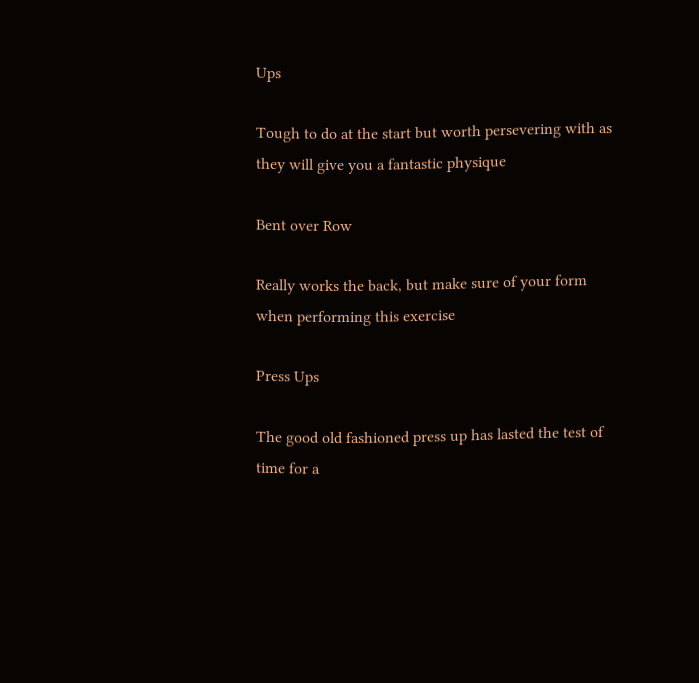Ups

Tough to do at the start but worth persevering with as they will give you a fantastic physique

Bent over Row

Really works the back, but make sure of your form when performing this exercise

Press Ups

The good old fashioned press up has lasted the test of time for a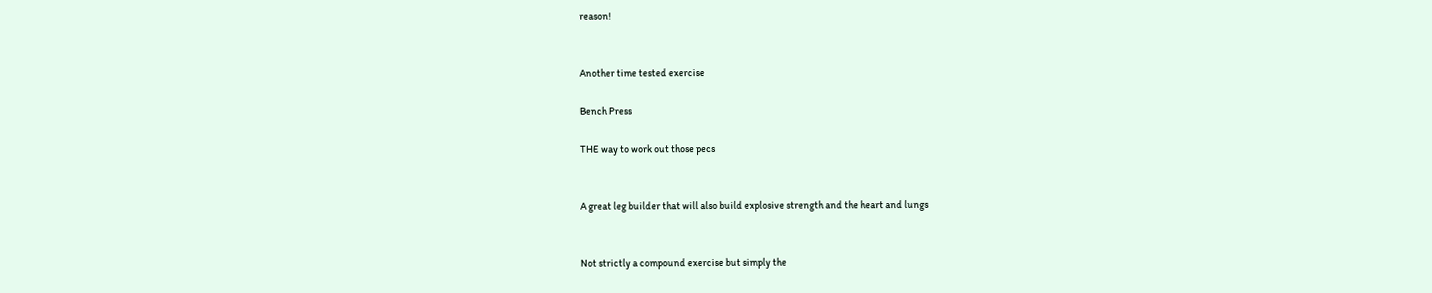reason!


Another time tested exercise

Bench Press

THE way to work out those pecs


A great leg builder that will also build explosive strength and the heart and lungs


Not strictly a compound exercise but simply the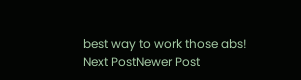best way to work those abs!
Next PostNewer Post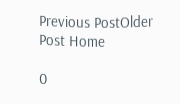Previous PostOlder Post Home

0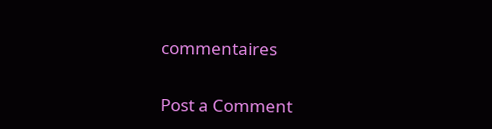commentaires

Post a Comment